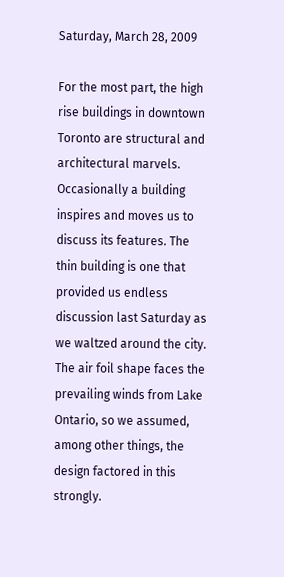Saturday, March 28, 2009

For the most part, the high rise buildings in downtown Toronto are structural and architectural marvels. Occasionally a building inspires and moves us to discuss its features. The thin building is one that provided us endless discussion last Saturday as we waltzed around the city. The air foil shape faces the prevailing winds from Lake Ontario, so we assumed, among other things, the design factored in this strongly.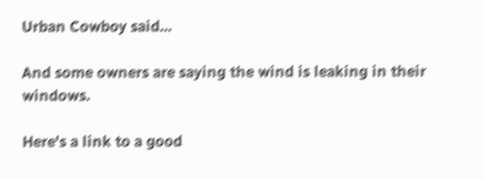Urban Cowboy said...

And some owners are saying the wind is leaking in their windows.

Here's a link to a good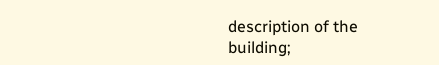description of the building;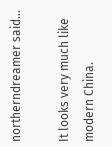northerndreamer said...

It looks very much like modern China.